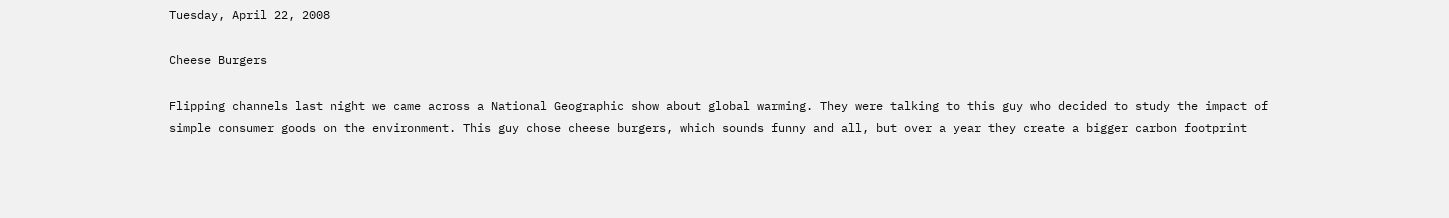Tuesday, April 22, 2008

Cheese Burgers

Flipping channels last night we came across a National Geographic show about global warming. They were talking to this guy who decided to study the impact of simple consumer goods on the environment. This guy chose cheese burgers, which sounds funny and all, but over a year they create a bigger carbon footprint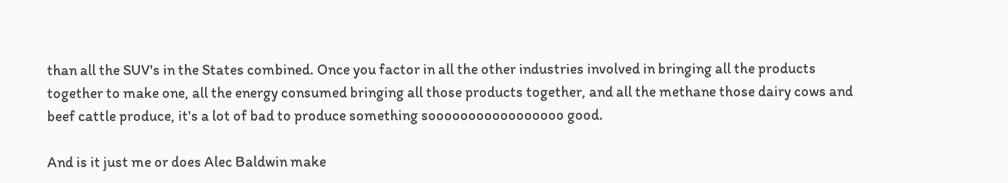than all the SUV's in the States combined. Once you factor in all the other industries involved in bringing all the products together to make one, all the energy consumed bringing all those products together, and all the methane those dairy cows and beef cattle produce, it's a lot of bad to produce something sooooooooooooooooo good.

And is it just me or does Alec Baldwin make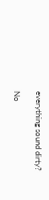everything sound dirty?

No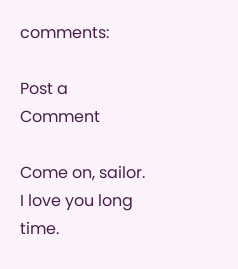comments:

Post a Comment

Come on, sailor. I love you long time.